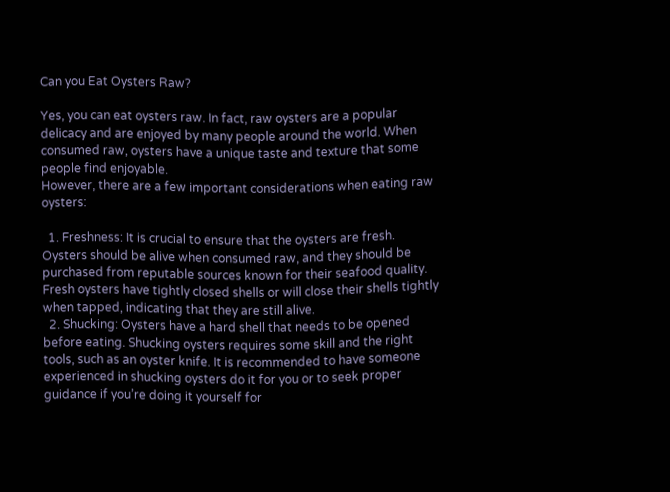Can you Eat Oysters Raw?

Yes, you can eat oysters raw. In fact, raw oysters are a popular delicacy and are enjoyed by many people around the world. When consumed raw, oysters have a unique taste and texture that some people find enjoyable.
However, there are a few important considerations when eating raw oysters:

  1. Freshness: It is crucial to ensure that the oysters are fresh. Oysters should be alive when consumed raw, and they should be purchased from reputable sources known for their seafood quality. Fresh oysters have tightly closed shells or will close their shells tightly when tapped, indicating that they are still alive.
  2. Shucking: Oysters have a hard shell that needs to be opened before eating. Shucking oysters requires some skill and the right tools, such as an oyster knife. It is recommended to have someone experienced in shucking oysters do it for you or to seek proper guidance if you’re doing it yourself for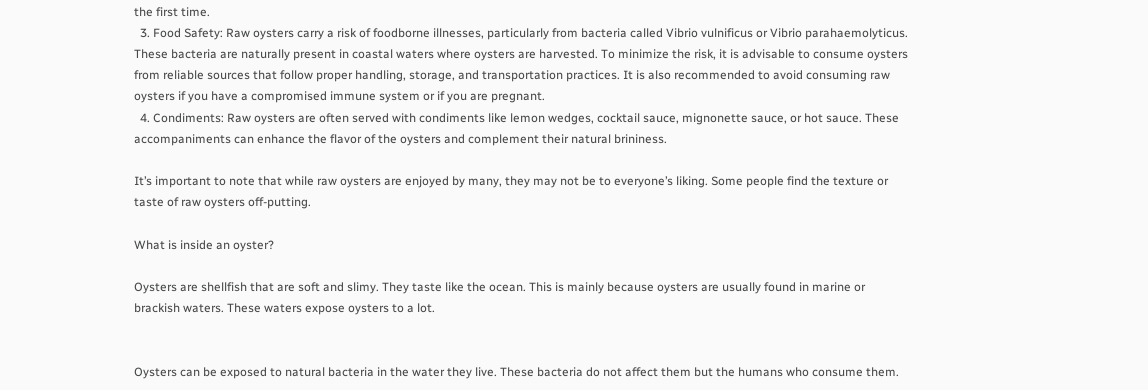the first time.
  3. Food Safety: Raw oysters carry a risk of foodborne illnesses, particularly from bacteria called Vibrio vulnificus or Vibrio parahaemolyticus. These bacteria are naturally present in coastal waters where oysters are harvested. To minimize the risk, it is advisable to consume oysters from reliable sources that follow proper handling, storage, and transportation practices. It is also recommended to avoid consuming raw oysters if you have a compromised immune system or if you are pregnant.
  4. Condiments: Raw oysters are often served with condiments like lemon wedges, cocktail sauce, mignonette sauce, or hot sauce. These accompaniments can enhance the flavor of the oysters and complement their natural brininess.

It’s important to note that while raw oysters are enjoyed by many, they may not be to everyone’s liking. Some people find the texture or taste of raw oysters off-putting.

What is inside an oyster?

Oysters are shellfish that are soft and slimy. They taste like the ocean. This is mainly because oysters are usually found in marine or brackish waters. These waters expose oysters to a lot.


Oysters can be exposed to natural bacteria in the water they live. These bacteria do not affect them but the humans who consume them.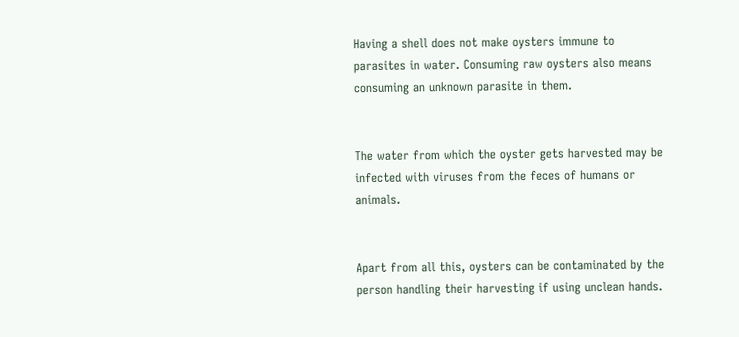Having a shell does not make oysters immune to parasites in water. Consuming raw oysters also means consuming an unknown parasite in them.


The water from which the oyster gets harvested may be infected with viruses from the feces of humans or animals.


Apart from all this, oysters can be contaminated by the person handling their harvesting if using unclean hands.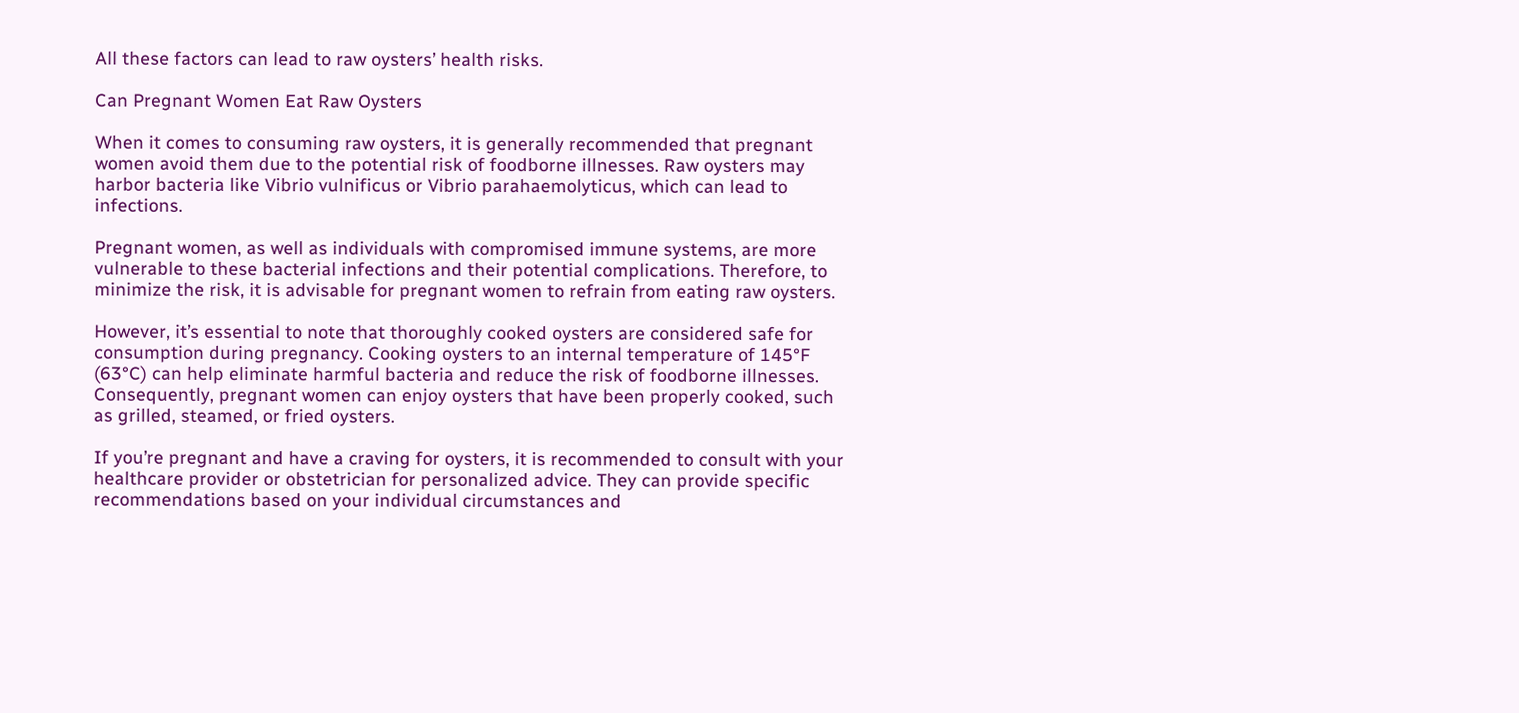All these factors can lead to raw oysters’ health risks.

Can Pregnant Women Eat Raw Oysters

When it comes to consuming raw oysters, it is generally recommended that pregnant women avoid them due to the potential risk of foodborne illnesses. Raw oysters may harbor bacteria like Vibrio vulnificus or Vibrio parahaemolyticus, which can lead to infections.

Pregnant women, as well as individuals with compromised immune systems, are more vulnerable to these bacterial infections and their potential complications. Therefore, to minimize the risk, it is advisable for pregnant women to refrain from eating raw oysters.

However, it’s essential to note that thoroughly cooked oysters are considered safe for consumption during pregnancy. Cooking oysters to an internal temperature of 145°F (63°C) can help eliminate harmful bacteria and reduce the risk of foodborne illnesses. Consequently, pregnant women can enjoy oysters that have been properly cooked, such as grilled, steamed, or fried oysters.

If you’re pregnant and have a craving for oysters, it is recommended to consult with your healthcare provider or obstetrician for personalized advice. They can provide specific recommendations based on your individual circumstances and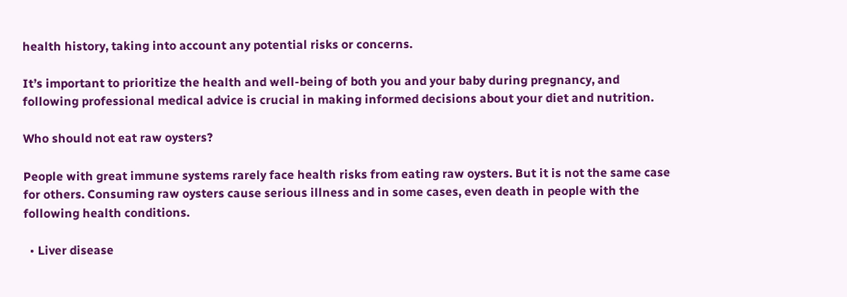health history, taking into account any potential risks or concerns.

It’s important to prioritize the health and well-being of both you and your baby during pregnancy, and following professional medical advice is crucial in making informed decisions about your diet and nutrition.

Who should not eat raw oysters?

People with great immune systems rarely face health risks from eating raw oysters. But it is not the same case for others. Consuming raw oysters cause serious illness and in some cases, even death in people with the following health conditions.

  • Liver disease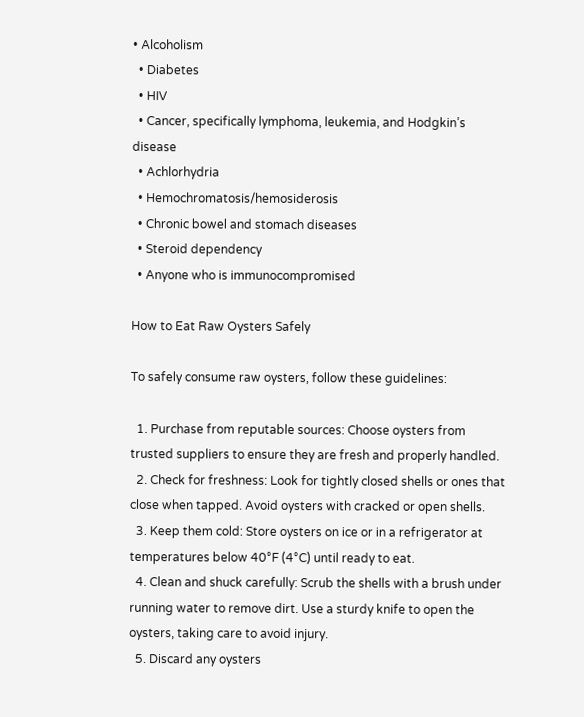• Alcoholism
  • Diabetes
  • HIV
  • Cancer, specifically lymphoma, leukemia, and Hodgkin’s disease
  • Achlorhydria
  • Hemochromatosis/hemosiderosis
  • Chronic bowel and stomach diseases
  • Steroid dependency
  • Anyone who is immunocompromised

How to Eat Raw Oysters Safely

To safely consume raw oysters, follow these guidelines:

  1. Purchase from reputable sources: Choose oysters from trusted suppliers to ensure they are fresh and properly handled.
  2. Check for freshness: Look for tightly closed shells or ones that close when tapped. Avoid oysters with cracked or open shells.
  3. Keep them cold: Store oysters on ice or in a refrigerator at temperatures below 40°F (4°C) until ready to eat.
  4. Clean and shuck carefully: Scrub the shells with a brush under running water to remove dirt. Use a sturdy knife to open the oysters, taking care to avoid injury.
  5. Discard any oysters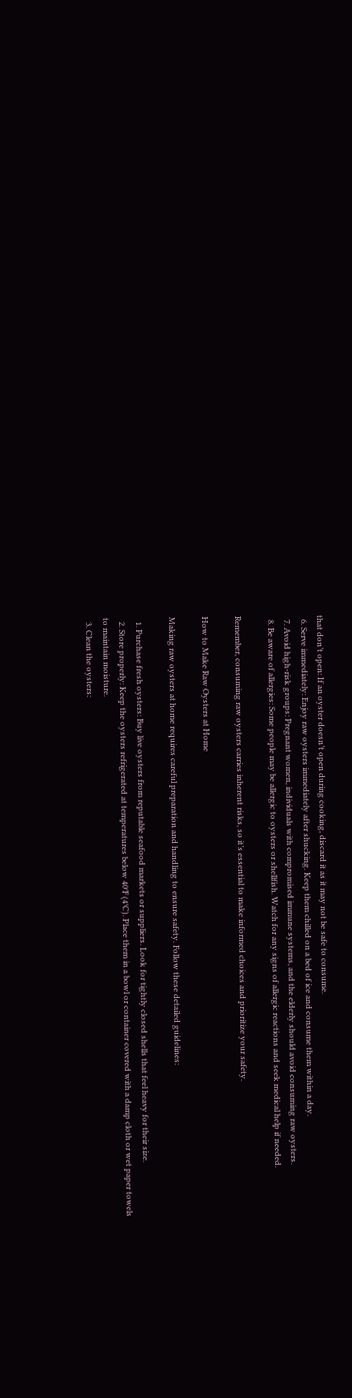that don’t open: If an oyster doesn’t open during cooking, discard it as it may not be safe to consume.
  6. Serve immediately: Enjoy raw oysters immediately after shucking. Keep them chilled on a bed of ice and consume them within a day.
  7. Avoid high-risk groups: Pregnant women, individuals with compromised immune systems, and the elderly should avoid consuming raw oysters.
  8. Be aware of allergies: Some people may be allergic to oysters or shellfish. Watch for any signs of allergic reactions and seek medical help if needed.

Remember, consuming raw oysters carries inherent risks, so it’s essential to make informed choices and prioritize your safety.

How to Make Raw Oysters at Home

Making raw oysters at home requires careful preparation and handling to ensure safety. Follow these detailed guidelines:

  1. Purchase fresh oysters: Buy live oysters from reputable seafood markets or suppliers. Look for tightly closed shells that feel heavy for their size.
  2. Store properly: Keep the oysters refrigerated at temperatures below 40°F (4°C). Place them in a bowl or container covered with a damp cloth or wet paper towels to maintain moisture.
  3. Clean the oysters: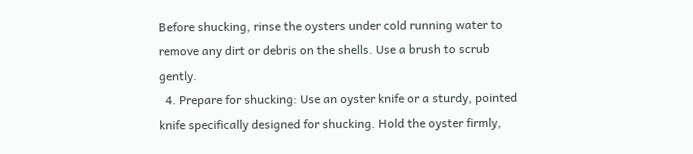Before shucking, rinse the oysters under cold running water to remove any dirt or debris on the shells. Use a brush to scrub gently.
  4. Prepare for shucking: Use an oyster knife or a sturdy, pointed knife specifically designed for shucking. Hold the oyster firmly,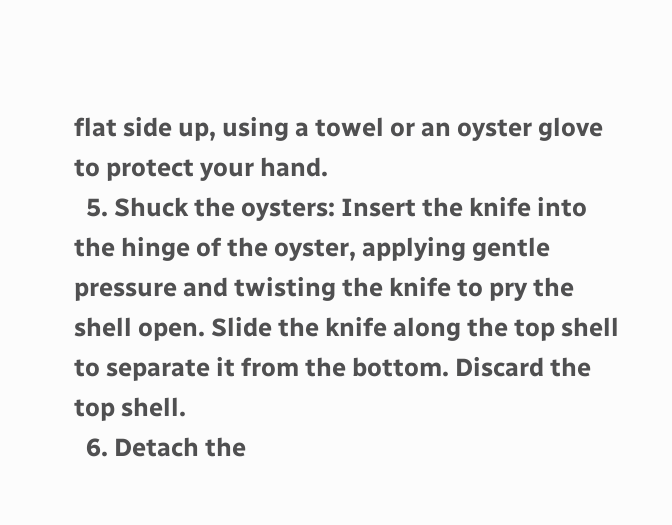flat side up, using a towel or an oyster glove to protect your hand.
  5. Shuck the oysters: Insert the knife into the hinge of the oyster, applying gentle pressure and twisting the knife to pry the shell open. Slide the knife along the top shell to separate it from the bottom. Discard the top shell.
  6. Detach the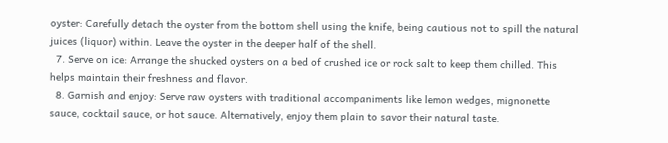oyster: Carefully detach the oyster from the bottom shell using the knife, being cautious not to spill the natural juices (liquor) within. Leave the oyster in the deeper half of the shell.
  7. Serve on ice: Arrange the shucked oysters on a bed of crushed ice or rock salt to keep them chilled. This helps maintain their freshness and flavor.
  8. Garnish and enjoy: Serve raw oysters with traditional accompaniments like lemon wedges, mignonette sauce, cocktail sauce, or hot sauce. Alternatively, enjoy them plain to savor their natural taste.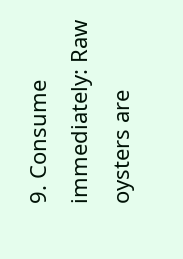9. Consume immediately: Raw oysters are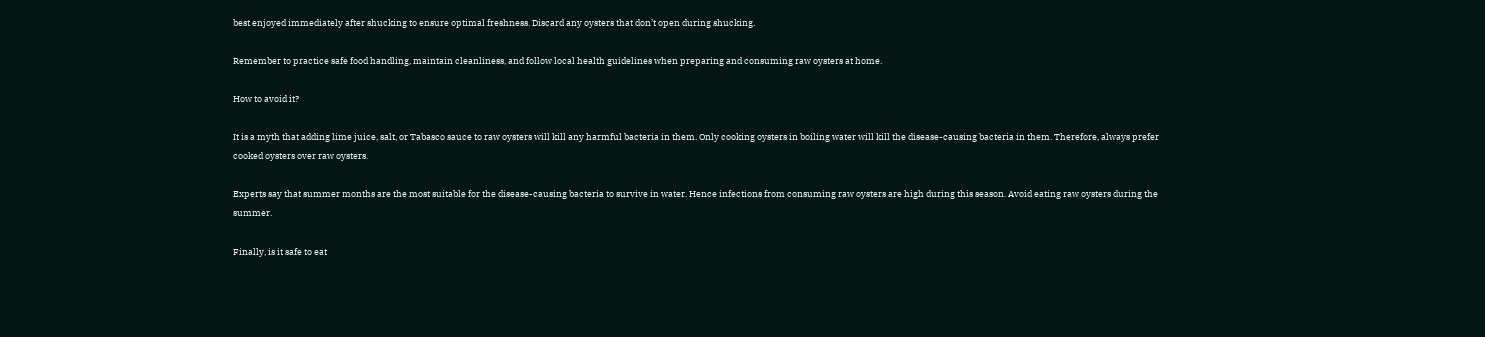best enjoyed immediately after shucking to ensure optimal freshness. Discard any oysters that don’t open during shucking.

Remember to practice safe food handling, maintain cleanliness, and follow local health guidelines when preparing and consuming raw oysters at home.

How to avoid it?

It is a myth that adding lime juice, salt, or Tabasco sauce to raw oysters will kill any harmful bacteria in them. Only cooking oysters in boiling water will kill the disease-causing bacteria in them. Therefore, always prefer cooked oysters over raw oysters.

Experts say that summer months are the most suitable for the disease-causing bacteria to survive in water. Hence infections from consuming raw oysters are high during this season. Avoid eating raw oysters during the summer.

Finally, is it safe to eat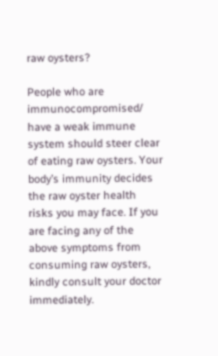raw oysters?

People who are immunocompromised/ have a weak immune system should steer clear of eating raw oysters. Your body’s immunity decides the raw oyster health risks you may face. If you are facing any of the above symptoms from consuming raw oysters, kindly consult your doctor immediately.